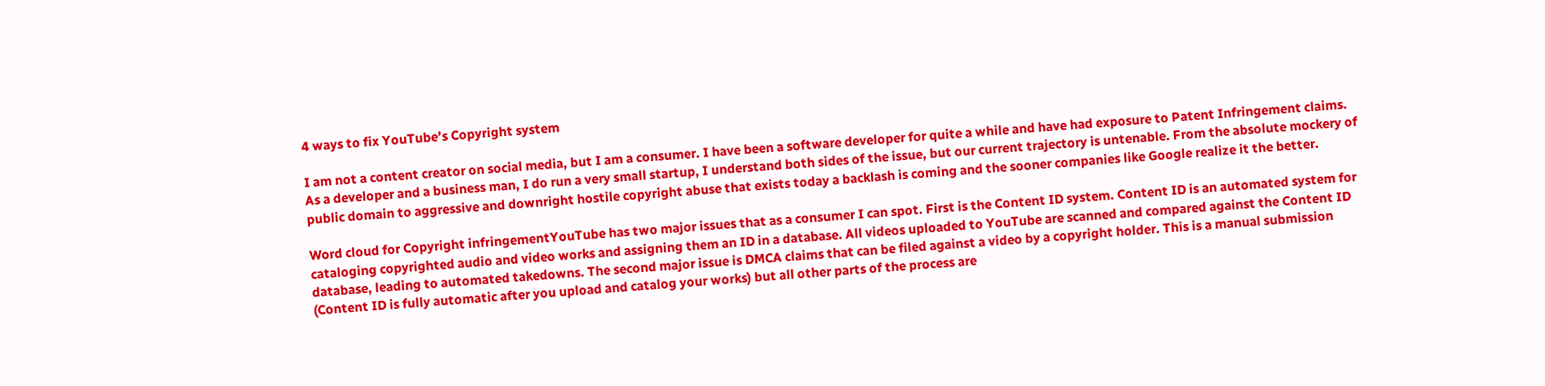4 ways to fix YouTube’s Copyright system

I am not a content creator on social media, but I am a consumer. I have been a software developer for quite a while and have had exposure to Patent Infringement claims. As a developer and a business man, I do run a very small startup, I understand both sides of the issue, but our current trajectory is untenable. From the absolute mockery of public domain to aggressive and downright hostile copyright abuse that exists today a backlash is coming and the sooner companies like Google realize it the better.

Word cloud for Copyright infringementYouTube has two major issues that as a consumer I can spot. First is the Content ID system. Content ID is an automated system for cataloging copyrighted audio and video works and assigning them an ID in a database. All videos uploaded to YouTube are scanned and compared against the Content ID database, leading to automated takedowns. The second major issue is DMCA claims that can be filed against a video by a copyright holder. This is a manual submission (Content ID is fully automatic after you upload and catalog your works) but all other parts of the process are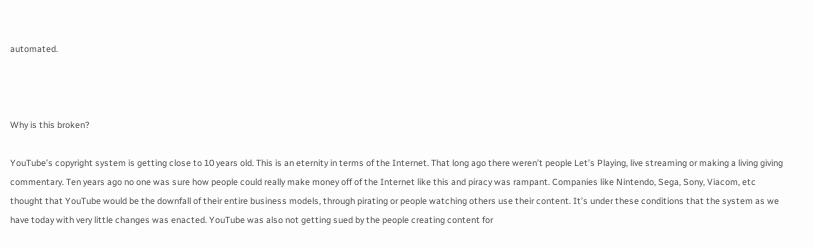automated.



Why is this broken?

YouTube’s copyright system is getting close to 10 years old. This is an eternity in terms of the Internet. That long ago there weren’t people Let’s Playing, live streaming or making a living giving commentary. Ten years ago no one was sure how people could really make money off of the Internet like this and piracy was rampant. Companies like Nintendo, Sega, Sony, Viacom, etc thought that YouTube would be the downfall of their entire business models, through pirating or people watching others use their content. It’s under these conditions that the system as we have today with very little changes was enacted. YouTube was also not getting sued by the people creating content for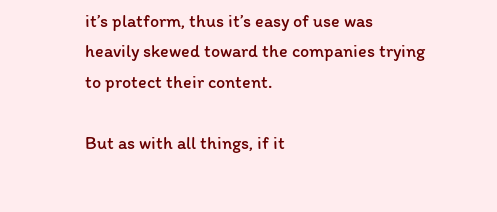it’s platform, thus it’s easy of use was heavily skewed toward the companies trying to protect their content.

But as with all things, if it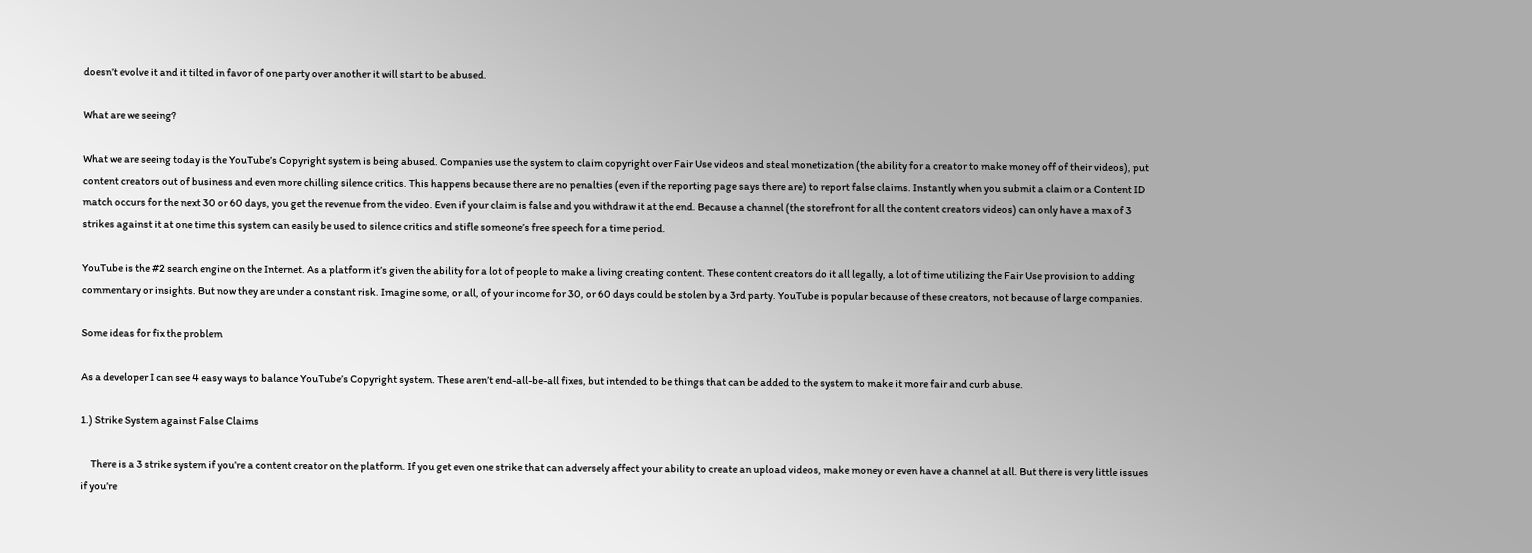doesn’t evolve it and it tilted in favor of one party over another it will start to be abused.

What are we seeing?

What we are seeing today is the YouTube’s Copyright system is being abused. Companies use the system to claim copyright over Fair Use videos and steal monetization (the ability for a creator to make money off of their videos), put content creators out of business and even more chilling silence critics. This happens because there are no penalties (even if the reporting page says there are) to report false claims. Instantly when you submit a claim or a Content ID match occurs for the next 30 or 60 days, you get the revenue from the video. Even if your claim is false and you withdraw it at the end. Because a channel (the storefront for all the content creators videos) can only have a max of 3 strikes against it at one time this system can easily be used to silence critics and stifle someone’s free speech for a time period.

YouTube is the #2 search engine on the Internet. As a platform it’s given the ability for a lot of people to make a living creating content. These content creators do it all legally, a lot of time utilizing the Fair Use provision to adding commentary or insights. But now they are under a constant risk. Imagine some, or all, of your income for 30, or 60 days could be stolen by a 3rd party. YouTube is popular because of these creators, not because of large companies.

Some ideas for fix the problem

As a developer I can see 4 easy ways to balance YouTube’s Copyright system. These aren’t end-all-be-all fixes, but intended to be things that can be added to the system to make it more fair and curb abuse.

1.) Strike System against False Claims

     There is a 3 strike system if you’re a content creator on the platform. If you get even one strike that can adversely affect your ability to create an upload videos, make money or even have a channel at all. But there is very little issues if you’re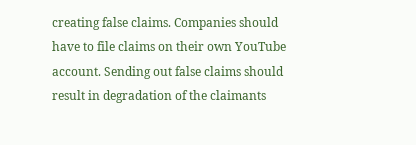creating false claims. Companies should have to file claims on their own YouTube account. Sending out false claims should result in degradation of the claimants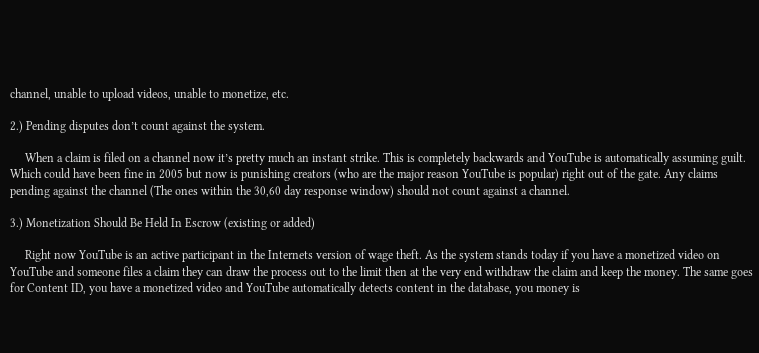channel, unable to upload videos, unable to monetize, etc.

2.) Pending disputes don’t count against the system.

     When a claim is filed on a channel now it’s pretty much an instant strike. This is completely backwards and YouTube is automatically assuming guilt. Which could have been fine in 2005 but now is punishing creators (who are the major reason YouTube is popular) right out of the gate. Any claims pending against the channel (The ones within the 30,60 day response window) should not count against a channel.

3.) Monetization Should Be Held In Escrow (existing or added)

     Right now YouTube is an active participant in the Internets version of wage theft. As the system stands today if you have a monetized video on YouTube and someone files a claim they can draw the process out to the limit then at the very end withdraw the claim and keep the money. The same goes for Content ID, you have a monetized video and YouTube automatically detects content in the database, you money is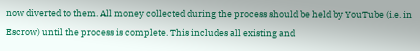now diverted to them. All money collected during the process should be held by YouTube (i.e. in Escrow) until the process is complete. This includes all existing and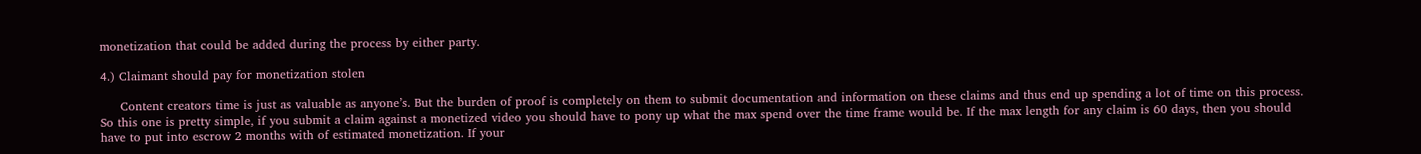monetization that could be added during the process by either party.

4.) Claimant should pay for monetization stolen

     Content creators time is just as valuable as anyone’s. But the burden of proof is completely on them to submit documentation and information on these claims and thus end up spending a lot of time on this process. So this one is pretty simple, if you submit a claim against a monetized video you should have to pony up what the max spend over the time frame would be. If the max length for any claim is 60 days, then you should have to put into escrow 2 months with of estimated monetization. If your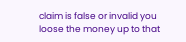claim is false or invalid you loose the money up to that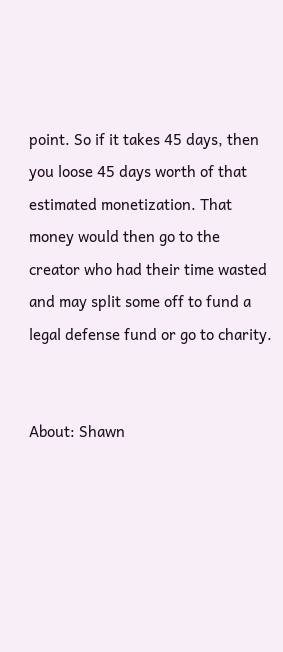point. So if it takes 45 days, then you loose 45 days worth of that estimated monetization. That money would then go to the creator who had their time wasted and may split some off to fund a legal defense fund or go to charity.


About: Shawn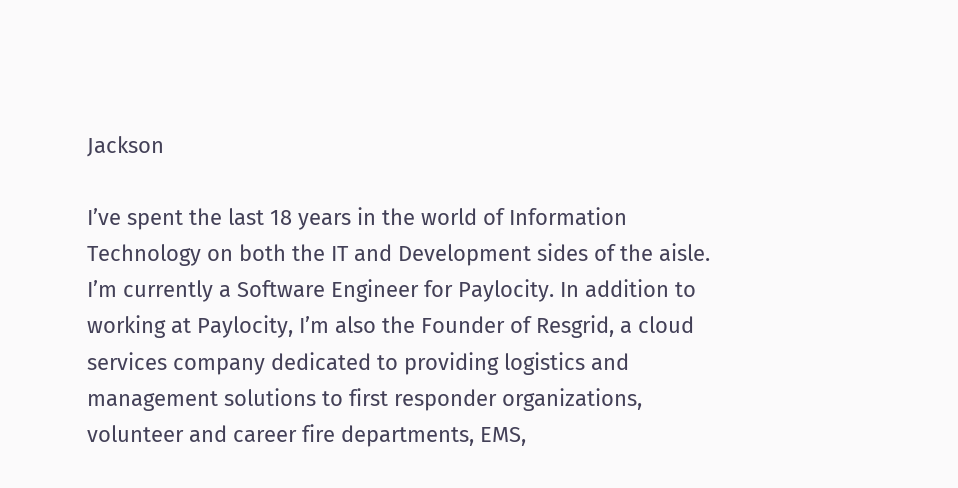Jackson

I’ve spent the last 18 years in the world of Information Technology on both the IT and Development sides of the aisle. I’m currently a Software Engineer for Paylocity. In addition to working at Paylocity, I’m also the Founder of Resgrid, a cloud services company dedicated to providing logistics and management solutions to first responder organizations, volunteer and career fire departments, EMS,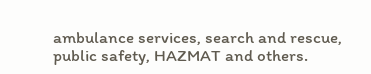ambulance services, search and rescue, public safety, HAZMAT and others.